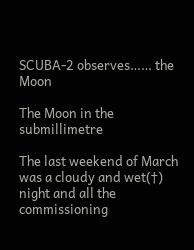SCUBA-2 observes…… the Moon

The Moon in the submillimetre

The last weekend of March was a cloudy and wet(†) night and all the commissioning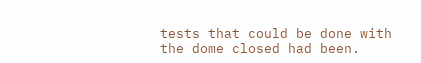tests that could be done with the dome closed had been.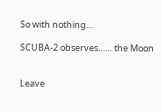So with nothing…

SCUBA-2 observes…… the Moon


Leave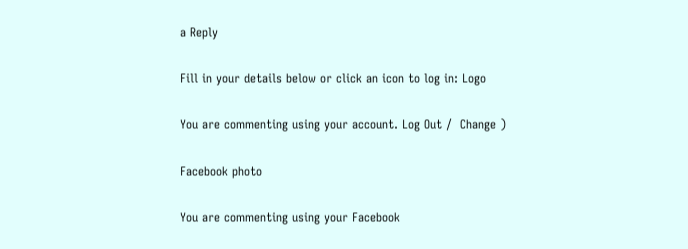a Reply

Fill in your details below or click an icon to log in: Logo

You are commenting using your account. Log Out /  Change )

Facebook photo

You are commenting using your Facebook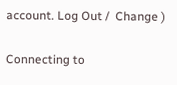account. Log Out /  Change )

Connecting to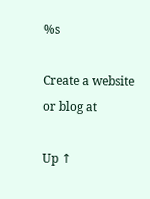%s

Create a website or blog at

Up ↑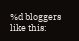%d bloggers like this: